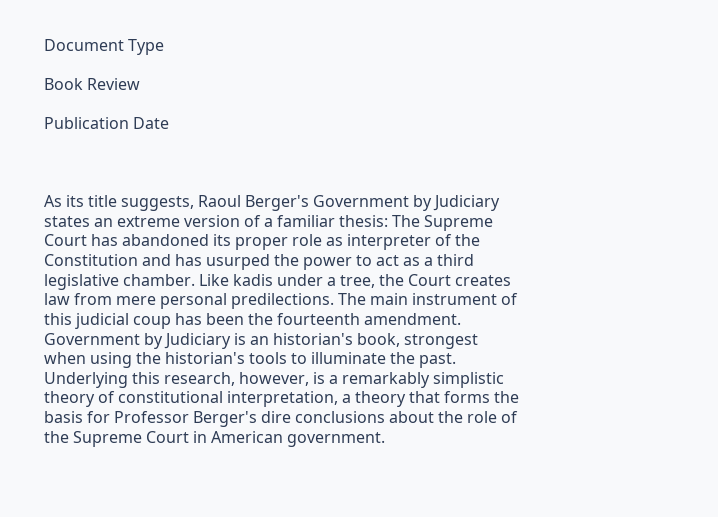Document Type

Book Review

Publication Date



As its title suggests, Raoul Berger's Government by Judiciary states an extreme version of a familiar thesis: The Supreme Court has abandoned its proper role as interpreter of the Constitution and has usurped the power to act as a third legislative chamber. Like kadis under a tree, the Court creates law from mere personal predilections. The main instrument of this judicial coup has been the fourteenth amendment. Government by Judiciary is an historian's book, strongest when using the historian's tools to illuminate the past. Underlying this research, however, is a remarkably simplistic theory of constitutional interpretation, a theory that forms the basis for Professor Berger's dire conclusions about the role of the Supreme Court in American government.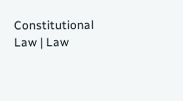Constitutional Law | Law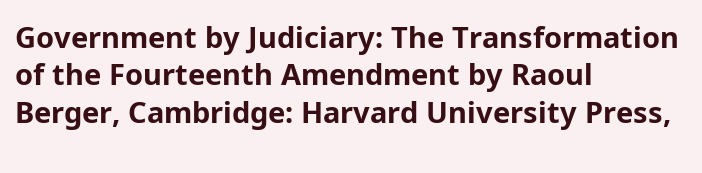Government by Judiciary: The Transformation of the Fourteenth Amendment by Raoul Berger, Cambridge: Harvard University Press,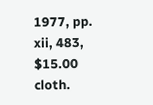1977, pp. xii, 483, $15.00 cloth.